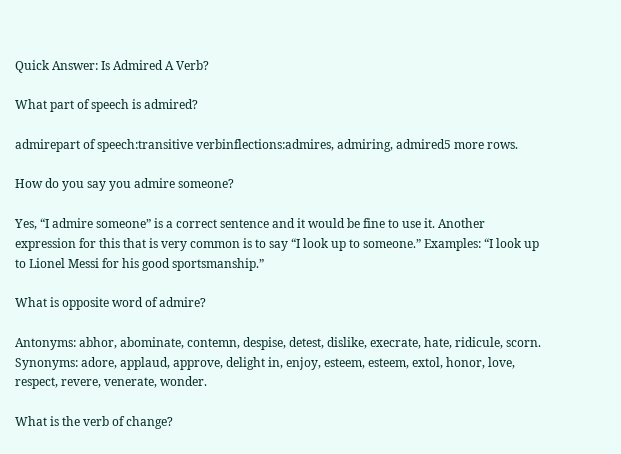Quick Answer: Is Admired A Verb?

What part of speech is admired?

admirepart of speech:transitive verbinflections:admires, admiring, admired5 more rows.

How do you say you admire someone?

Yes, “I admire someone” is a correct sentence and it would be fine to use it. Another expression for this that is very common is to say “I look up to someone.” Examples: “I look up to Lionel Messi for his good sportsmanship.”

What is opposite word of admire?

Antonyms: abhor, abominate, contemn, despise, detest, dislike, execrate, hate, ridicule, scorn. Synonyms: adore, applaud, approve, delight in, enjoy, esteem, esteem, extol, honor, love, respect, revere, venerate, wonder.

What is the verb of change?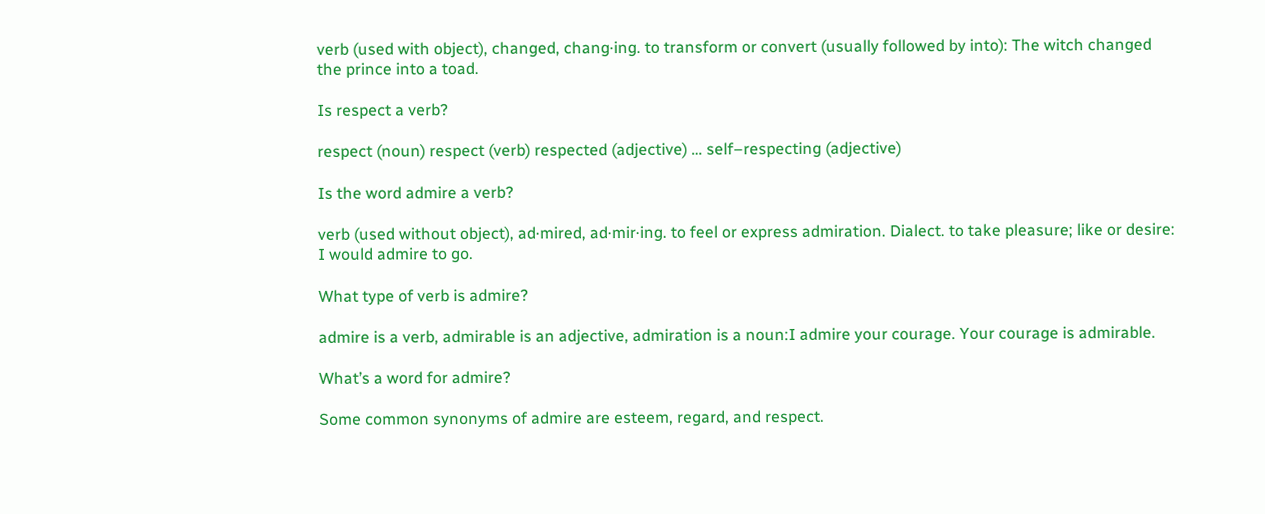verb (used with object), changed, chang·ing. to transform or convert (usually followed by into): The witch changed the prince into a toad.

Is respect a verb?

respect (noun) respect (verb) respected (adjective) … self–respecting (adjective)

Is the word admire a verb?

verb (used without object), ad·mired, ad·mir·ing. to feel or express admiration. Dialect. to take pleasure; like or desire: I would admire to go.

What type of verb is admire?

admire is a verb, admirable is an adjective, admiration is a noun:I admire your courage. Your courage is admirable.

What’s a word for admire?

Some common synonyms of admire are esteem, regard, and respect.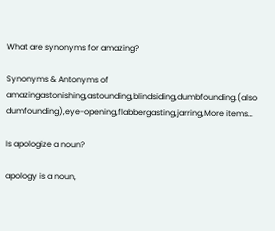What are synonyms for amazing?

Synonyms & Antonyms of amazingastonishing,astounding,blindsiding,dumbfounding.(also dumfounding),eye-opening,flabbergasting,jarring,More items…

Is apologize a noun?

apology is a noun,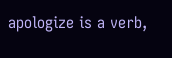apologize is a verb,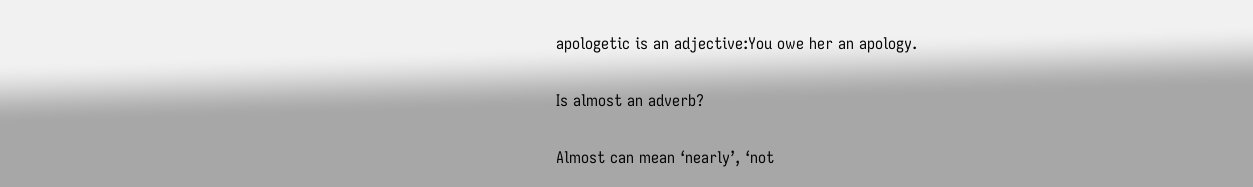apologetic is an adjective:You owe her an apology.

Is almost an adverb?

Almost can mean ‘nearly’, ‘not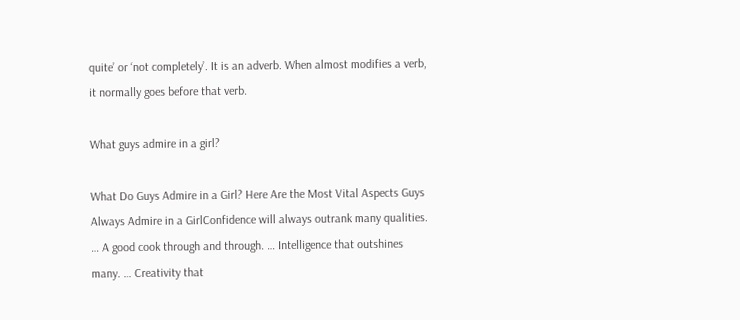quite’ or ‘not completely’. It is an adverb. When almost modifies a verb, it normally goes before that verb.

What guys admire in a girl?

What Do Guys Admire in a Girl? Here Are the Most Vital Aspects Guys Always Admire in a GirlConfidence will always outrank many qualities. … A good cook through and through. … Intelligence that outshines many. … Creativity that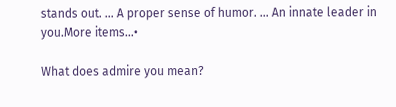stands out. … A proper sense of humor. … An innate leader in you.More items…•

What does admire you mean?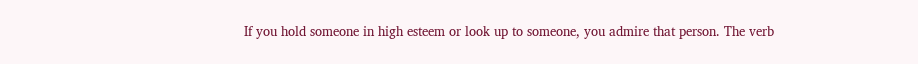If you hold someone in high esteem or look up to someone, you admire that person. The verb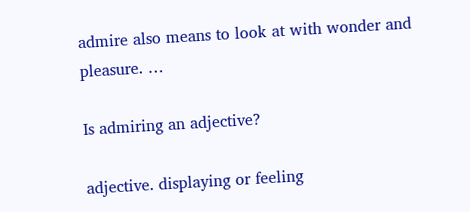admire also means to look at with wonder and pleasure. …

Is admiring an adjective?

adjective. displaying or feeling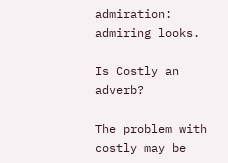admiration: admiring looks.

Is Costly an adverb?

The problem with costly may be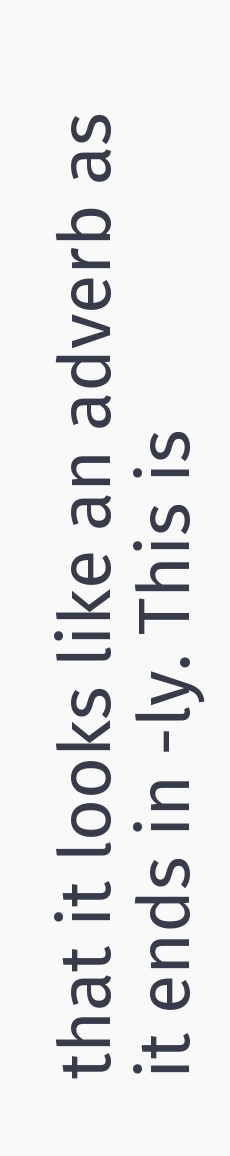that it looks like an adverb as it ends in -ly. This is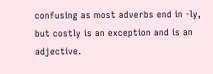confusing as most adverbs end in -ly, but costly is an exception and is an adjective.